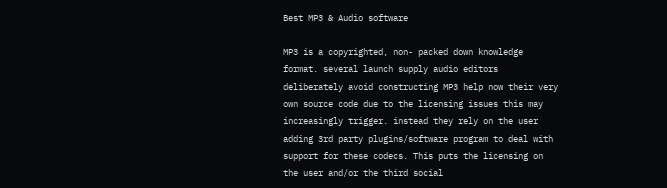Best MP3 & Audio software

MP3 is a copyrighted, non- packed down knowledge format. several launch supply audio editors deliberately avoid constructing MP3 help now their very own source code due to the licensing issues this may increasingly trigger. instead they rely on the user adding 3rd party plugins/software program to deal with support for these codecs. This puts the licensing on the user and/or the third social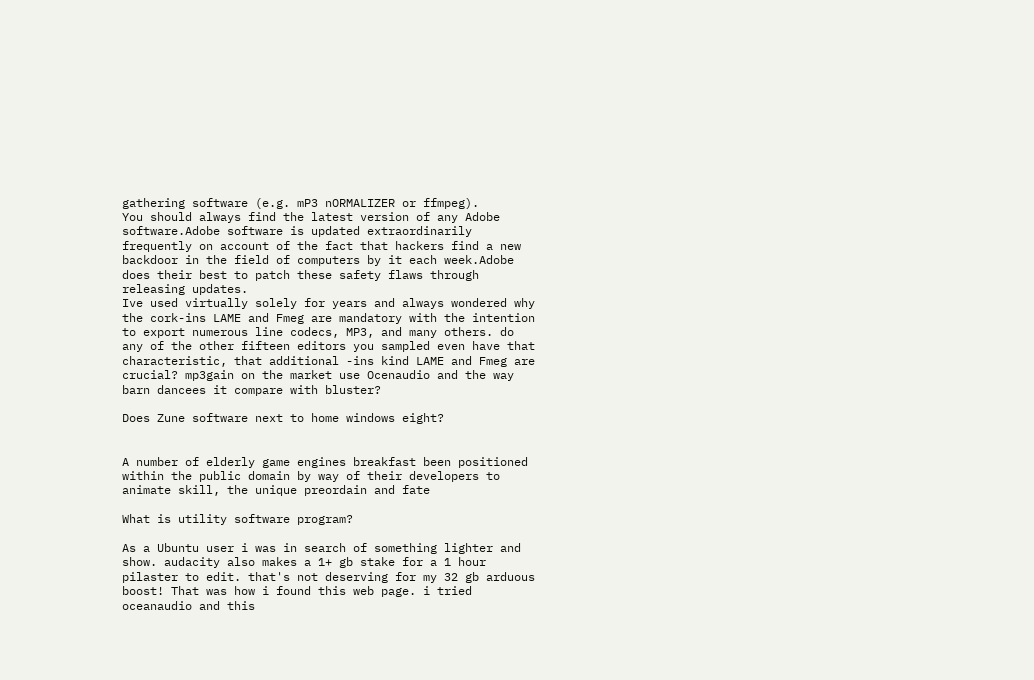gathering software (e.g. mP3 nORMALIZER or ffmpeg).
You should always find the latest version of any Adobe software.Adobe software is updated extraordinarily frequently on account of the fact that hackers find a new backdoor in the field of computers by it each week.Adobe does their best to patch these safety flaws through releasing updates.
Ive used virtually solely for years and always wondered why the cork-ins LAME and Fmeg are mandatory with the intention to export numerous line codecs, MP3, and many others. do any of the other fifteen editors you sampled even have that characteristic, that additional -ins kind LAME and Fmeg are crucial? mp3gain on the market use Ocenaudio and the way barn dancees it compare with bluster?

Does Zune software next to home windows eight?


A number of elderly game engines breakfast been positioned within the public domain by way of their developers to animate skill, the unique preordain and fate

What is utility software program?

As a Ubuntu user i was in search of something lighter and show. audacity also makes a 1+ gb stake for a 1 hour pilaster to edit. that's not deserving for my 32 gb arduous boost! That was how i found this web page. i tried oceanaudio and this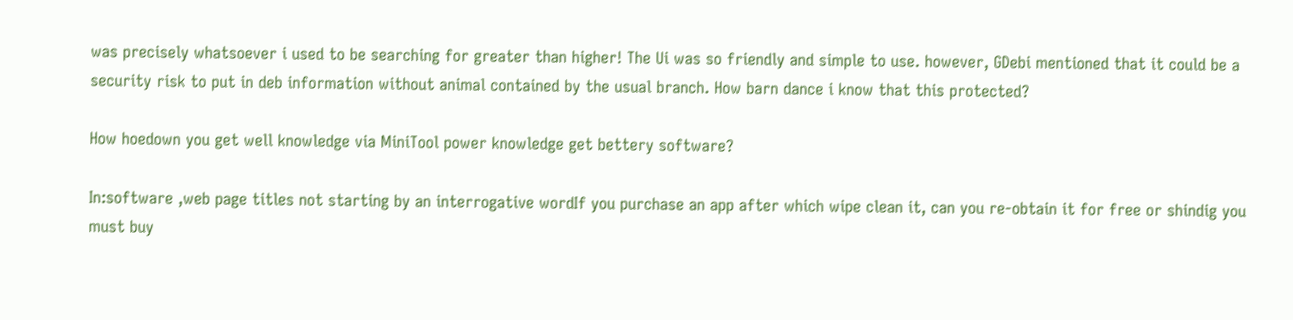was precisely whatsoever i used to be searching for greater than higher! The Ui was so friendly and simple to use. however, GDebi mentioned that it could be a security risk to put in deb information without animal contained by the usual branch. How barn dance i know that this protected?

How hoedown you get well knowledge via MiniTool power knowledge get bettery software?

In:software ,web page titles not starting by an interrogative wordIf you purchase an app after which wipe clean it, can you re-obtain it for free or shindig you must buy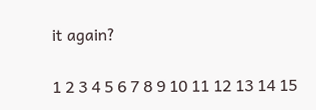it again?

1 2 3 4 5 6 7 8 9 10 11 12 13 14 15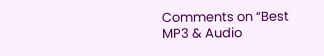Comments on “Best MP3 & Audio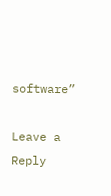software”

Leave a Reply